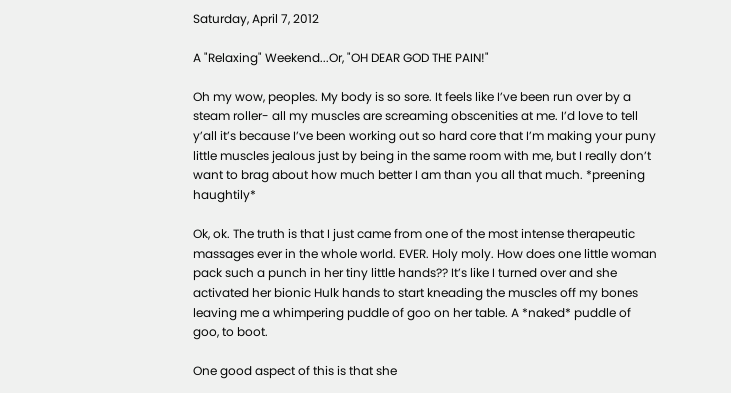Saturday, April 7, 2012

A "Relaxing" Weekend...Or, "OH DEAR GOD THE PAIN!"

Oh my wow, peoples. My body is so sore. It feels like I’ve been run over by a steam roller- all my muscles are screaming obscenities at me. I’d love to tell y’all it’s because I’ve been working out so hard core that I’m making your puny little muscles jealous just by being in the same room with me, but I really don’t want to brag about how much better I am than you all that much. *preening haughtily*

Ok, ok. The truth is that I just came from one of the most intense therapeutic massages ever in the whole world. EVER. Holy moly. How does one little woman pack such a punch in her tiny little hands?? It’s like I turned over and she activated her bionic Hulk hands to start kneading the muscles off my bones leaving me a whimpering puddle of goo on her table. A *naked* puddle of goo, to boot.

One good aspect of this is that she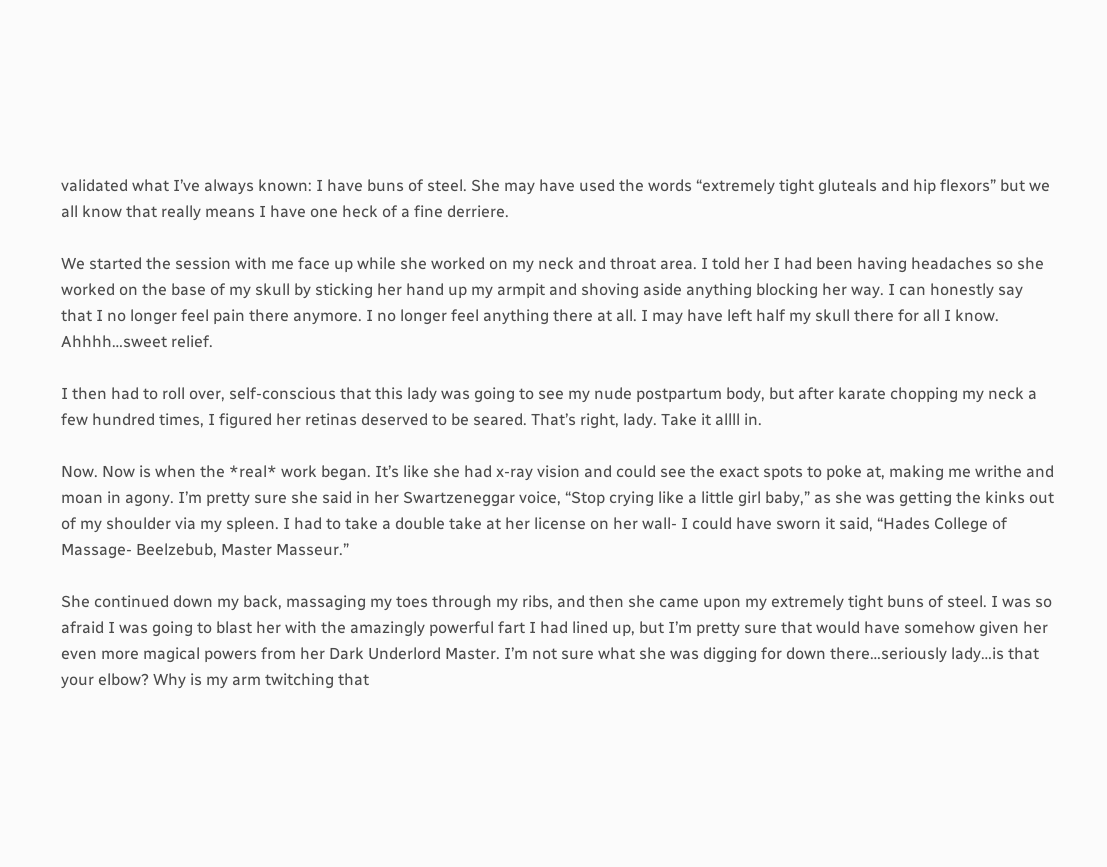validated what I’ve always known: I have buns of steel. She may have used the words “extremely tight gluteals and hip flexors” but we all know that really means I have one heck of a fine derriere.

We started the session with me face up while she worked on my neck and throat area. I told her I had been having headaches so she worked on the base of my skull by sticking her hand up my armpit and shoving aside anything blocking her way. I can honestly say that I no longer feel pain there anymore. I no longer feel anything there at all. I may have left half my skull there for all I know. Ahhhh…sweet relief.

I then had to roll over, self-conscious that this lady was going to see my nude postpartum body, but after karate chopping my neck a few hundred times, I figured her retinas deserved to be seared. That’s right, lady. Take it allll in.

Now. Now is when the *real* work began. It’s like she had x-ray vision and could see the exact spots to poke at, making me writhe and moan in agony. I’m pretty sure she said in her Swartzeneggar voice, “Stop crying like a little girl baby,” as she was getting the kinks out of my shoulder via my spleen. I had to take a double take at her license on her wall- I could have sworn it said, “Hades College of Massage- Beelzebub, Master Masseur.”

She continued down my back, massaging my toes through my ribs, and then she came upon my extremely tight buns of steel. I was so afraid I was going to blast her with the amazingly powerful fart I had lined up, but I’m pretty sure that would have somehow given her even more magical powers from her Dark Underlord Master. I’m not sure what she was digging for down there…seriously lady…is that your elbow? Why is my arm twitching that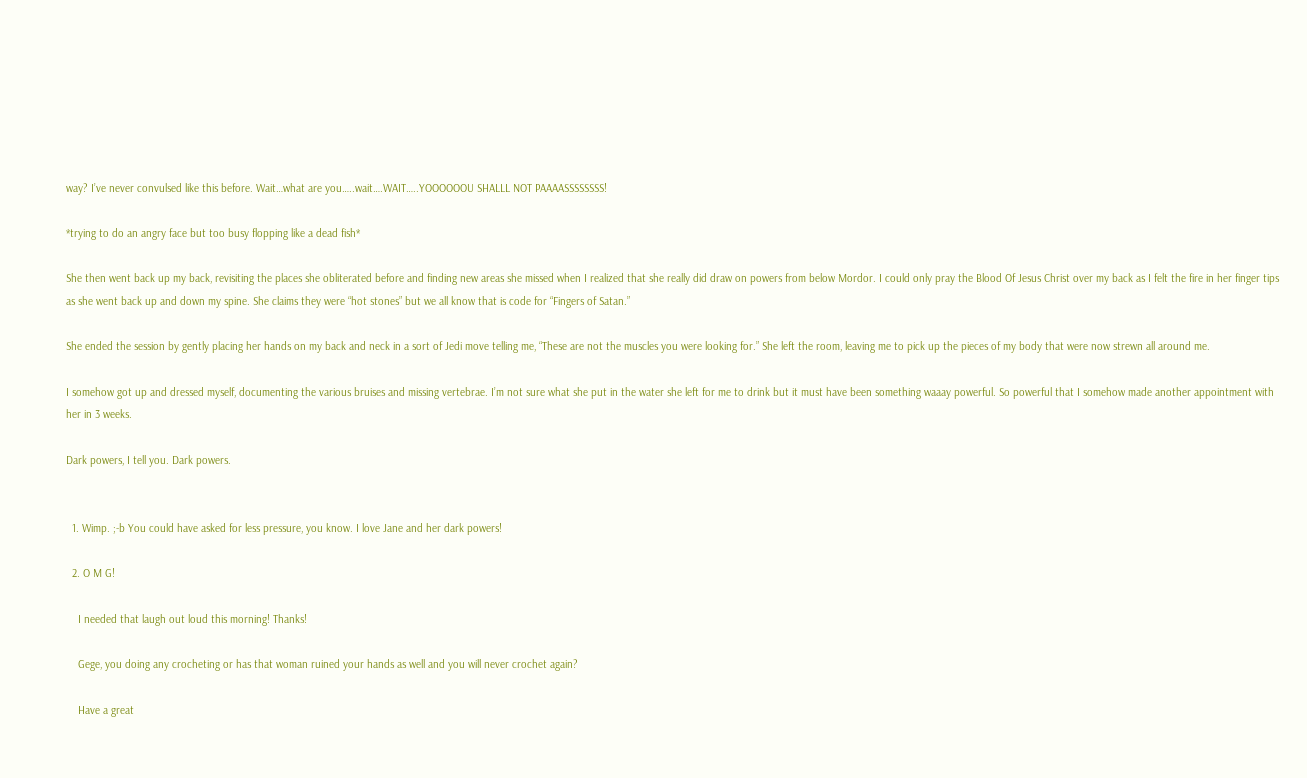way? I’ve never convulsed like this before. Wait…what are you…..wait….WAIT…..YOOOOOOU SHALLL NOT PAAAASSSSSSSS!

*trying to do an angry face but too busy flopping like a dead fish*

She then went back up my back, revisiting the places she obliterated before and finding new areas she missed when I realized that she really did draw on powers from below Mordor. I could only pray the Blood Of Jesus Christ over my back as I felt the fire in her finger tips as she went back up and down my spine. She claims they were “hot stones” but we all know that is code for “Fingers of Satan.”

She ended the session by gently placing her hands on my back and neck in a sort of Jedi move telling me, “These are not the muscles you were looking for.” She left the room, leaving me to pick up the pieces of my body that were now strewn all around me.

I somehow got up and dressed myself, documenting the various bruises and missing vertebrae. I’m not sure what she put in the water she left for me to drink but it must have been something waaay powerful. So powerful that I somehow made another appointment with her in 3 weeks.

Dark powers, I tell you. Dark powers.


  1. Wimp. ;-b You could have asked for less pressure, you know. I love Jane and her dark powers!

  2. O M G!

    I needed that laugh out loud this morning! Thanks!

    Gege, you doing any crocheting or has that woman ruined your hands as well and you will never crochet again?

    Have a great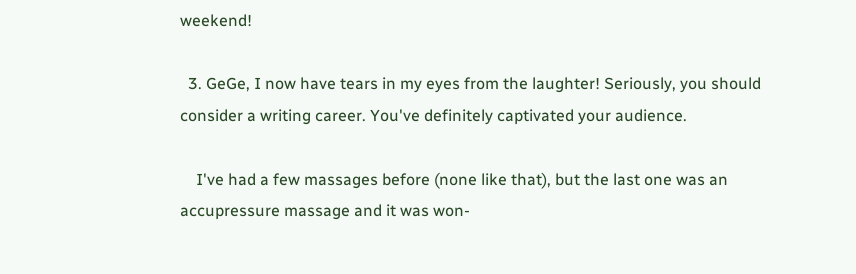weekend!

  3. GeGe, I now have tears in my eyes from the laughter! Seriously, you should consider a writing career. You've definitely captivated your audience.

    I've had a few massages before (none like that), but the last one was an accupressure massage and it was won-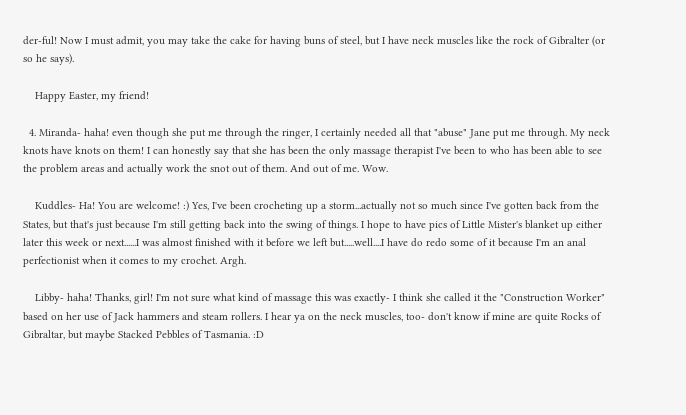der-ful! Now I must admit, you may take the cake for having buns of steel, but I have neck muscles like the rock of Gibralter (or so he says).

    Happy Easter, my friend!

  4. Miranda- haha! even though she put me through the ringer, I certainly needed all that "abuse" Jane put me through. My neck knots have knots on them! I can honestly say that she has been the only massage therapist I've been to who has been able to see the problem areas and actually work the snot out of them. And out of me. Wow.

    Kuddles- Ha! You are welcome! :) Yes, I've been crocheting up a storm...actually not so much since I've gotten back from the States, but that's just because I'm still getting back into the swing of things. I hope to have pics of Little Mister's blanket up either later this week or next......I was almost finished with it before we left but.....well....I have do redo some of it because I'm an anal perfectionist when it comes to my crochet. Argh.

    Libby- haha! Thanks, girl! I'm not sure what kind of massage this was exactly- I think she called it the "Construction Worker" based on her use of Jack hammers and steam rollers. I hear ya on the neck muscles, too- don't know if mine are quite Rocks of Gibraltar, but maybe Stacked Pebbles of Tasmania. :D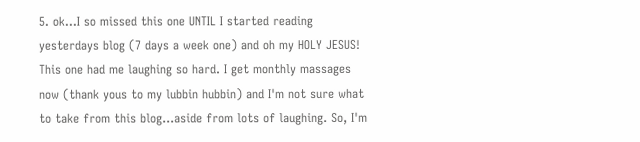5. ok...I so missed this one UNTIL I started reading yesterdays blog (7 days a week one) and oh my HOLY JESUS! This one had me laughing so hard. I get monthly massages now (thank yous to my lubbin hubbin) and I'm not sure what to take from this blog...aside from lots of laughing. So, I'm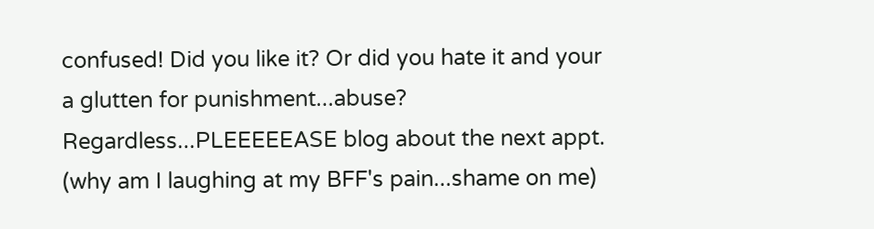confused! Did you like it? Or did you hate it and your a glutten for punishment...abuse? Regardless...PLEEEEEASE blog about the next appt. (why am I laughing at my BFF's pain...shame on me)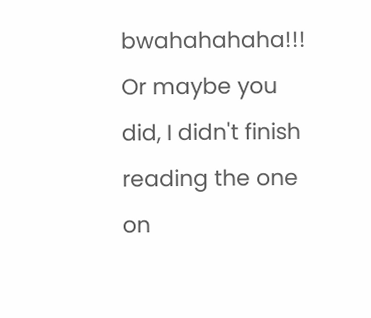bwahahahaha!!! Or maybe you did, I didn't finish reading the one on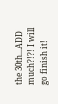the 30th...ADD much?!?! I will go finish it!